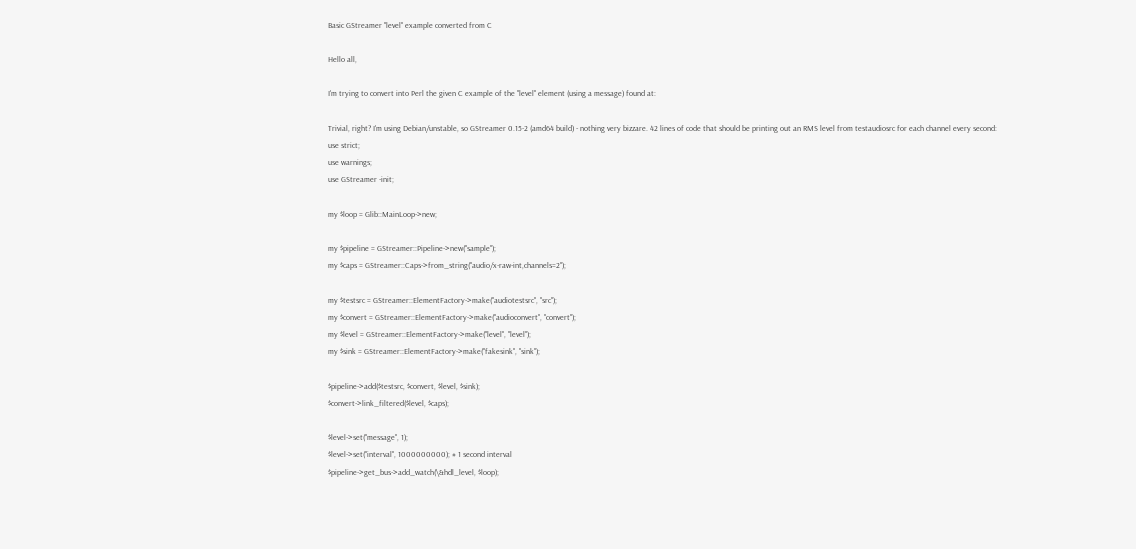Basic GStreamer "level" example converted from C

Hello all,

I'm trying to convert into Perl the given C example of the "level" element (using a message) found at:

Trivial, right? I'm using Debian/unstable, so GStreamer 0.15-2 (amd64 build) - nothing very bizzare. 42 lines of code that should be printing out an RMS level from testaudiosrc for each channel every second:
use strict;
use warnings;
use GStreamer -init;

my $loop = Glib::MainLoop->new;

my $pipeline = GStreamer::Pipeline->new("sample");
my $caps = GStreamer::Caps->from_string("audio/x-raw-int,channels=2");

my $testsrc = GStreamer::ElementFactory->make("audiotestsrc", "src");
my $convert = GStreamer::ElementFactory->make("audioconvert", "convert");
my $level = GStreamer::ElementFactory->make("level", "level");
my $sink = GStreamer::ElementFactory->make("fakesink", "sink");

$pipeline->add($testsrc, $convert, $level, $sink);
$convert->link_filtered($level, $caps);

$level->set("message", 1);
$level->set("interval", 1000000000); # 1 second interval
$pipeline->get_bus->add_watch(\&hdl_level, $loop);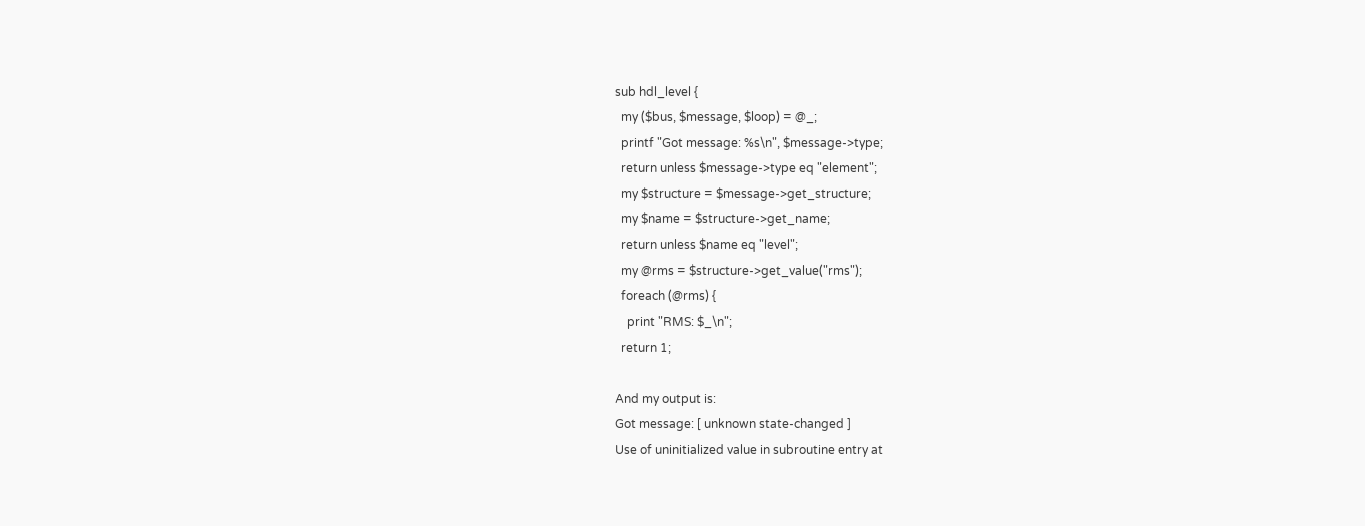sub hdl_level {
  my ($bus, $message, $loop) = @_;
  printf "Got message: %s\n", $message->type;
  return unless $message->type eq "element";
  my $structure = $message->get_structure;
  my $name = $structure->get_name;
  return unless $name eq "level";
  my @rms = $structure->get_value("rms");
  foreach (@rms) {
    print "RMS: $_\n";
  return 1;

And my output is:
Got message: [ unknown state-changed ]
Use of uninitialized value in subroutine entry at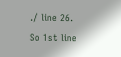./ line 26.
So 1st line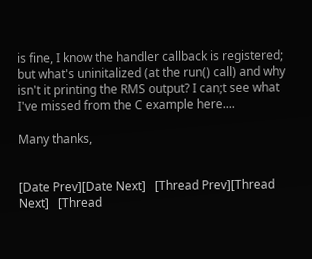is fine, I know the handler callback is registered; but what's uninitalized (at the run() call) and why isn't it printing the RMS output? I can;t see what I've missed from the C example here....

Many thanks,


[Date Prev][Date Next]   [Thread Prev][Thread Next]   [Thread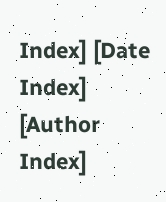Index] [Date Index] [Author Index]